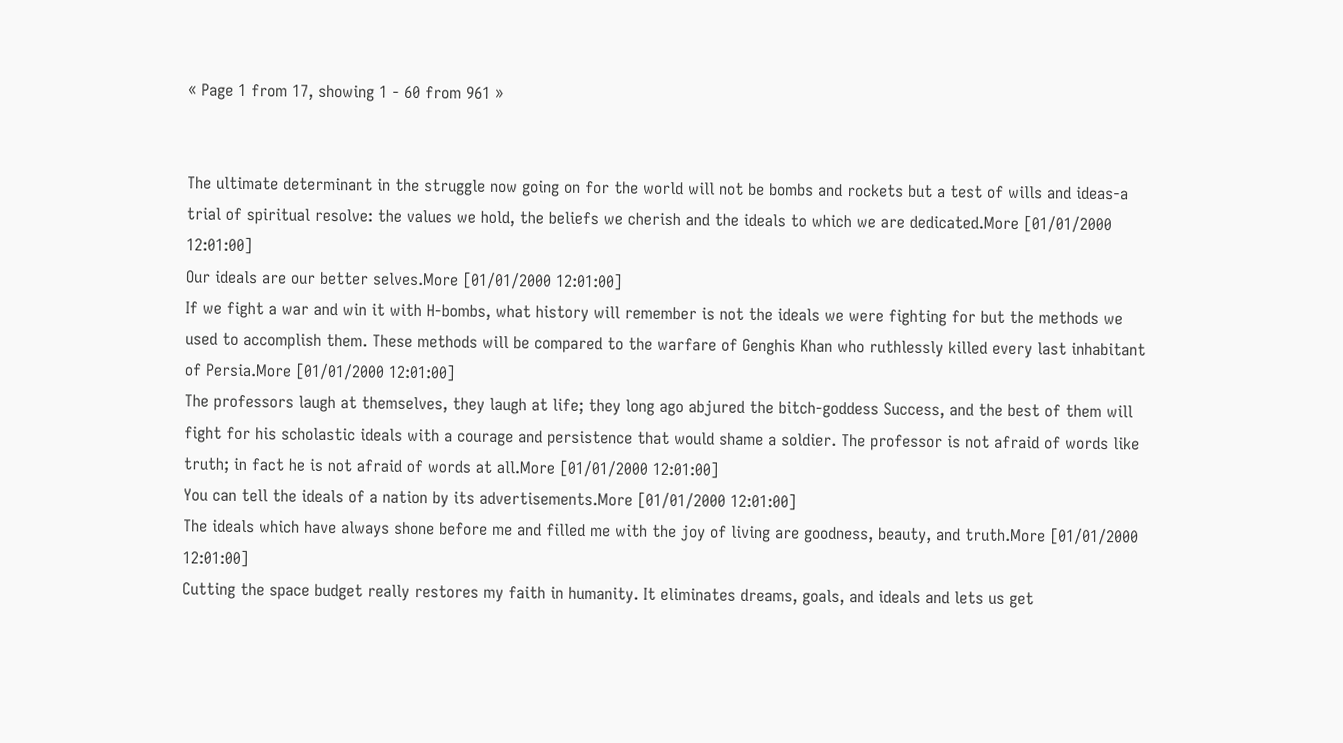« Page 1 from 17, showing 1 - 60 from 961 »


The ultimate determinant in the struggle now going on for the world will not be bombs and rockets but a test of wills and ideas-a trial of spiritual resolve: the values we hold, the beliefs we cherish and the ideals to which we are dedicated.More [01/01/2000 12:01:00]
Our ideals are our better selves.More [01/01/2000 12:01:00]
If we fight a war and win it with H-bombs, what history will remember is not the ideals we were fighting for but the methods we used to accomplish them. These methods will be compared to the warfare of Genghis Khan who ruthlessly killed every last inhabitant of Persia.More [01/01/2000 12:01:00]
The professors laugh at themselves, they laugh at life; they long ago abjured the bitch-goddess Success, and the best of them will fight for his scholastic ideals with a courage and persistence that would shame a soldier. The professor is not afraid of words like truth; in fact he is not afraid of words at all.More [01/01/2000 12:01:00]
You can tell the ideals of a nation by its advertisements.More [01/01/2000 12:01:00]
The ideals which have always shone before me and filled me with the joy of living are goodness, beauty, and truth.More [01/01/2000 12:01:00]
Cutting the space budget really restores my faith in humanity. It eliminates dreams, goals, and ideals and lets us get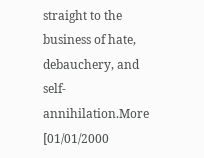straight to the business of hate, debauchery, and self-annihilation.More [01/01/2000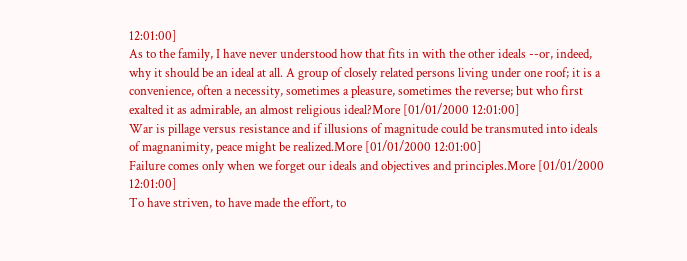12:01:00]
As to the family, I have never understood how that fits in with the other ideals --or, indeed, why it should be an ideal at all. A group of closely related persons living under one roof; it is a convenience, often a necessity, sometimes a pleasure, sometimes the reverse; but who first exalted it as admirable, an almost religious ideal?More [01/01/2000 12:01:00]
War is pillage versus resistance and if illusions of magnitude could be transmuted into ideals of magnanimity, peace might be realized.More [01/01/2000 12:01:00]
Failure comes only when we forget our ideals and objectives and principles.More [01/01/2000 12:01:00]
To have striven, to have made the effort, to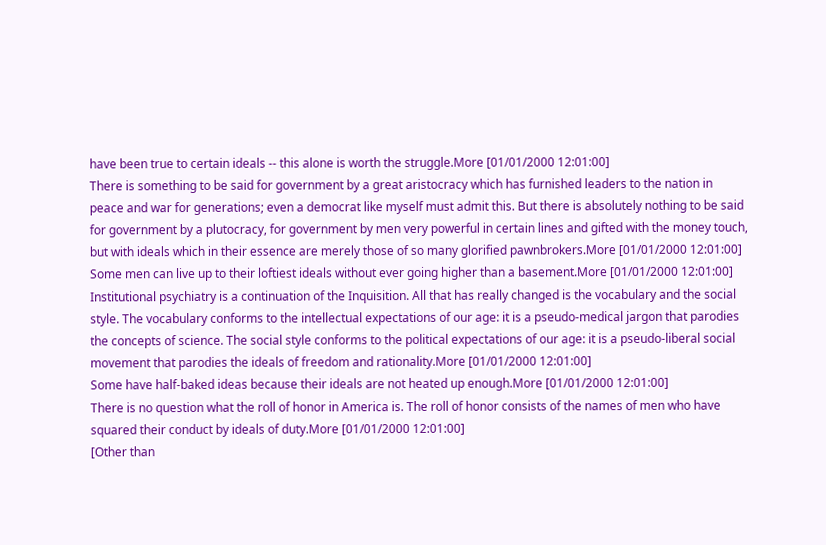have been true to certain ideals -- this alone is worth the struggle.More [01/01/2000 12:01:00]
There is something to be said for government by a great aristocracy which has furnished leaders to the nation in peace and war for generations; even a democrat like myself must admit this. But there is absolutely nothing to be said for government by a plutocracy, for government by men very powerful in certain lines and gifted with the money touch, but with ideals which in their essence are merely those of so many glorified pawnbrokers.More [01/01/2000 12:01:00]
Some men can live up to their loftiest ideals without ever going higher than a basement.More [01/01/2000 12:01:00]
Institutional psychiatry is a continuation of the Inquisition. All that has really changed is the vocabulary and the social style. The vocabulary conforms to the intellectual expectations of our age: it is a pseudo-medical jargon that parodies the concepts of science. The social style conforms to the political expectations of our age: it is a pseudo-liberal social movement that parodies the ideals of freedom and rationality.More [01/01/2000 12:01:00]
Some have half-baked ideas because their ideals are not heated up enough.More [01/01/2000 12:01:00]
There is no question what the roll of honor in America is. The roll of honor consists of the names of men who have squared their conduct by ideals of duty.More [01/01/2000 12:01:00]
[Other than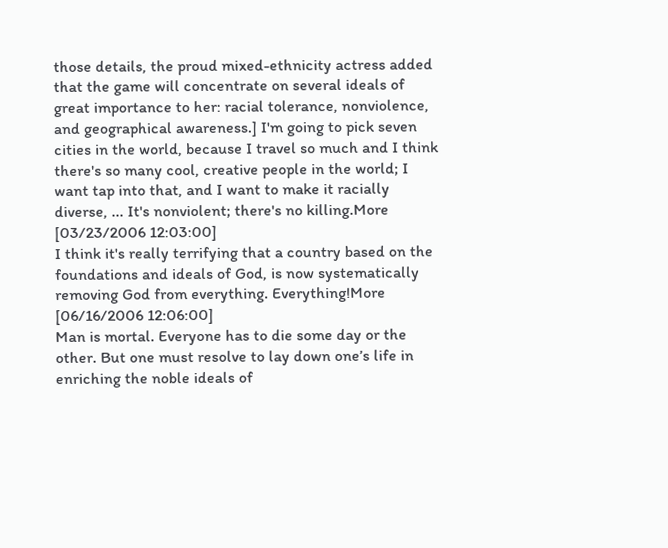those details, the proud mixed-ethnicity actress added that the game will concentrate on several ideals of great importance to her: racial tolerance, nonviolence, and geographical awareness.] I'm going to pick seven cities in the world, because I travel so much and I think there's so many cool, creative people in the world; I want tap into that, and I want to make it racially diverse, ... It's nonviolent; there's no killing.More [03/23/2006 12:03:00]
I think it's really terrifying that a country based on the foundations and ideals of God, is now systematically removing God from everything. Everything!More [06/16/2006 12:06:00]
Man is mortal. Everyone has to die some day or the other. But one must resolve to lay down one’s life in enriching the noble ideals of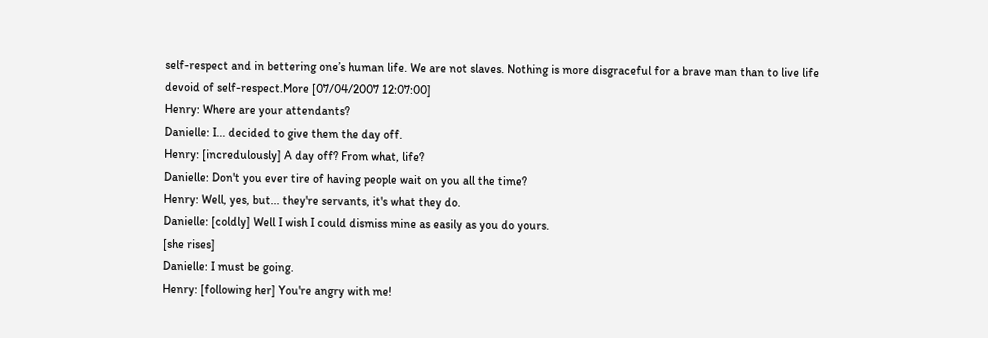self-respect and in bettering one’s human life. We are not slaves. Nothing is more disgraceful for a brave man than to live life devoid of self-respect.More [07/04/2007 12:07:00]
Henry: Where are your attendants?
Danielle: I... decided to give them the day off.
Henry: [incredulously] A day off? From what, life?
Danielle: Don't you ever tire of having people wait on you all the time?
Henry: Well, yes, but... they're servants, it's what they do.
Danielle: [coldly] Well I wish I could dismiss mine as easily as you do yours.
[she rises]
Danielle: I must be going.
Henry: [following her] You're angry with me!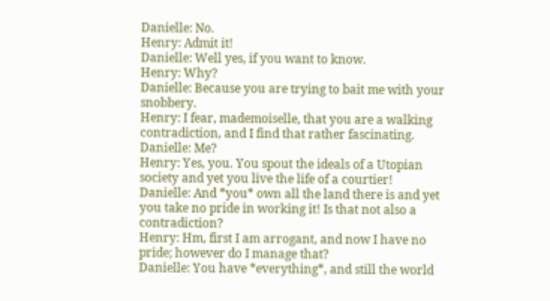Danielle: No.
Henry: Admit it!
Danielle: Well yes, if you want to know.
Henry: Why?
Danielle: Because you are trying to bait me with your snobbery.
Henry: I fear, mademoiselle, that you are a walking contradiction, and I find that rather fascinating.
Danielle: Me?
Henry: Yes, you. You spout the ideals of a Utopian society and yet you live the life of a courtier!
Danielle: And *you* own all the land there is and yet you take no pride in working it! Is that not also a contradiction?
Henry: Hm, first I am arrogant, and now I have no pride; however do I manage that?
Danielle: You have *everything*, and still the world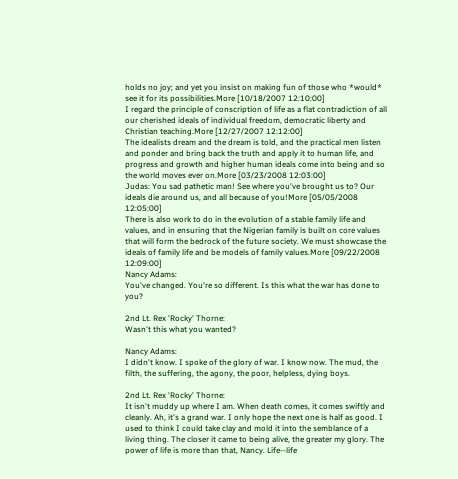holds no joy; and yet you insist on making fun of those who *would* see it for its possibilities.More [10/18/2007 12:10:00]
I regard the principle of conscription of life as a flat contradiction of all our cherished ideals of individual freedom, democratic liberty and Christian teaching.More [12/27/2007 12:12:00]
The idealists dream and the dream is told, and the practical men listen and ponder and bring back the truth and apply it to human life, and progress and growth and higher human ideals come into being and so the world moves ever on.More [03/23/2008 12:03:00]
Judas: You sad pathetic man! See where you've brought us to? Our ideals die around us, and all because of you!More [05/05/2008 12:05:00]
There is also work to do in the evolution of a stable family life and values, and in ensuring that the Nigerian family is built on core values that will form the bedrock of the future society. We must showcase the ideals of family life and be models of family values.More [09/22/2008 12:09:00]
Nancy Adams:
You've changed. You're so different. Is this what the war has done to you?

2nd Lt. Rex 'Rocky' Thorne:
Wasn't this what you wanted?

Nancy Adams:
I didn't know. I spoke of the glory of war. I know now. The mud, the filth, the suffering, the agony, the poor, helpless, dying boys.

2nd Lt. Rex 'Rocky' Thorne:
It isn't muddy up where I am. When death comes, it comes swiftly and cleanly. Ah, it's a grand war. I only hope the next one is half as good. I used to think I could take clay and mold it into the semblance of a living thing. The closer it came to being alive, the greater my glory. The power of life is more than that, Nancy. Life--life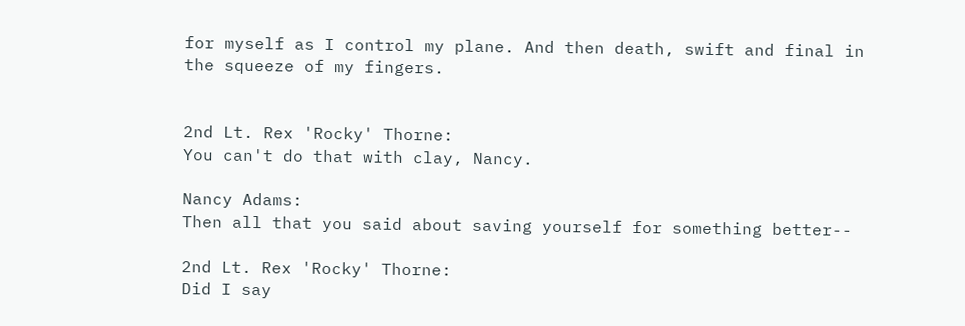for myself as I control my plane. And then death, swift and final in the squeeze of my fingers.


2nd Lt. Rex 'Rocky' Thorne:
You can't do that with clay, Nancy.

Nancy Adams:
Then all that you said about saving yourself for something better--

2nd Lt. Rex 'Rocky' Thorne:
Did I say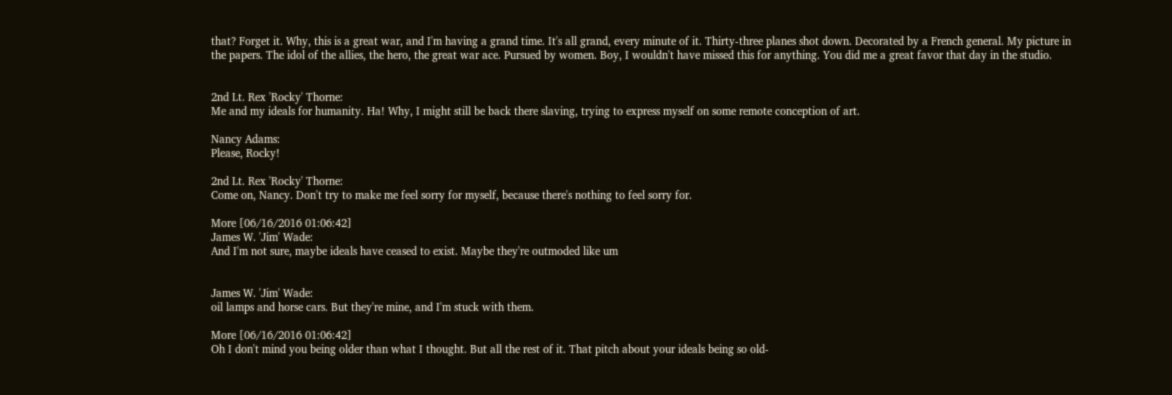that? Forget it. Why, this is a great war, and I'm having a grand time. It's all grand, every minute of it. Thirty-three planes shot down. Decorated by a French general. My picture in the papers. The idol of the allies, the hero, the great war ace. Pursued by women. Boy, I wouldn't have missed this for anything. You did me a great favor that day in the studio.


2nd Lt. Rex 'Rocky' Thorne:
Me and my ideals for humanity. Ha! Why, I might still be back there slaving, trying to express myself on some remote conception of art.

Nancy Adams:
Please, Rocky!

2nd Lt. Rex 'Rocky' Thorne:
Come on, Nancy. Don't try to make me feel sorry for myself, because there's nothing to feel sorry for.

More [06/16/2016 01:06:42]
James W. 'Jim' Wade:
And I'm not sure, maybe ideals have ceased to exist. Maybe they're outmoded like um


James W. 'Jim' Wade:
oil lamps and horse cars. But they're mine, and I'm stuck with them.

More [06/16/2016 01:06:42]
Oh I don't mind you being older than what I thought. But all the rest of it. That pitch about your ideals being so old-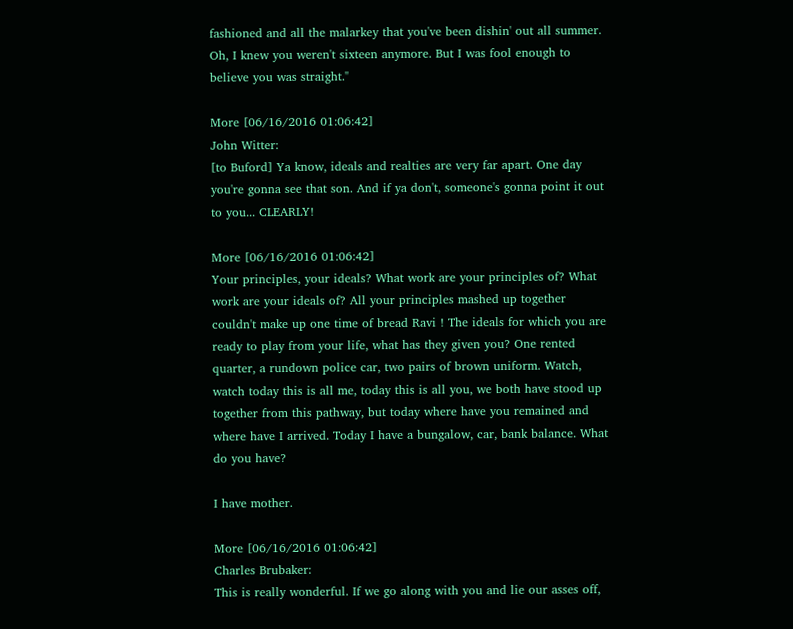fashioned and all the malarkey that you've been dishin' out all summer. Oh, I knew you weren't sixteen anymore. But I was fool enough to believe you was straight."

More [06/16/2016 01:06:42]
John Witter:
[to Buford] Ya know, ideals and realties are very far apart. One day you're gonna see that son. And if ya don't, someone's gonna point it out to you... CLEARLY!

More [06/16/2016 01:06:42]
Your principles, your ideals? What work are your principles of? What work are your ideals of? All your principles mashed up together couldn't make up one time of bread Ravi ! The ideals for which you are ready to play from your life, what has they given you? One rented quarter, a rundown police car, two pairs of brown uniform. Watch, watch today this is all me, today this is all you, we both have stood up together from this pathway, but today where have you remained and where have I arrived. Today I have a bungalow, car, bank balance. What do you have?

I have mother.

More [06/16/2016 01:06:42]
Charles Brubaker:
This is really wonderful. If we go along with you and lie our asses off,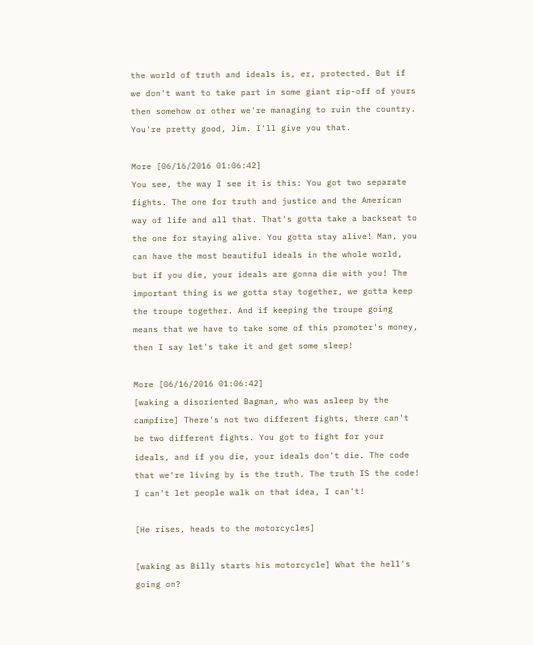the world of truth and ideals is, er, protected. But if we don't want to take part in some giant rip-off of yours then somehow or other we're managing to ruin the country. You're pretty good, Jim. I'll give you that.

More [06/16/2016 01:06:42]
You see, the way I see it is this: You got two separate fights. The one for truth and justice and the American way of life and all that. That's gotta take a backseat to the one for staying alive. You gotta stay alive! Man, you can have the most beautiful ideals in the whole world, but if you die, your ideals are gonna die with you! The important thing is we gotta stay together, we gotta keep the troupe together. And if keeping the troupe going means that we have to take some of this promoter's money, then I say let's take it and get some sleep!

More [06/16/2016 01:06:42]
[waking a disoriented Bagman, who was asleep by the campfire] There's not two different fights, there can't be two different fights. You got to fight for your ideals, and if you die, your ideals don't die. The code that we're living by is the truth. The truth IS the code! I can't let people walk on that idea, I can't!

[He rises, heads to the motorcycles]

[waking as Billy starts his motorcycle] What the hell's going on?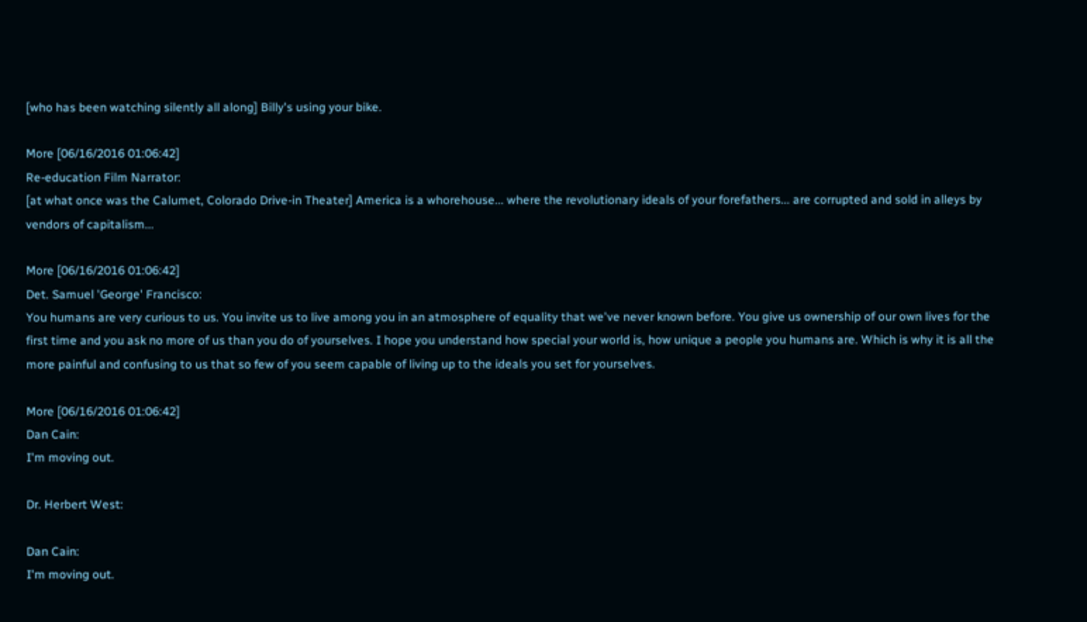[who has been watching silently all along] Billy's using your bike.

More [06/16/2016 01:06:42]
Re-education Film Narrator:
[at what once was the Calumet, Colorado Drive-in Theater] America is a whorehouse... where the revolutionary ideals of your forefathers... are corrupted and sold in alleys by vendors of capitalism...

More [06/16/2016 01:06:42]
Det. Samuel 'George' Francisco:
You humans are very curious to us. You invite us to live among you in an atmosphere of equality that we've never known before. You give us ownership of our own lives for the first time and you ask no more of us than you do of yourselves. I hope you understand how special your world is, how unique a people you humans are. Which is why it is all the more painful and confusing to us that so few of you seem capable of living up to the ideals you set for yourselves.

More [06/16/2016 01:06:42]
Dan Cain:
I'm moving out.

Dr. Herbert West:

Dan Cain:
I'm moving out.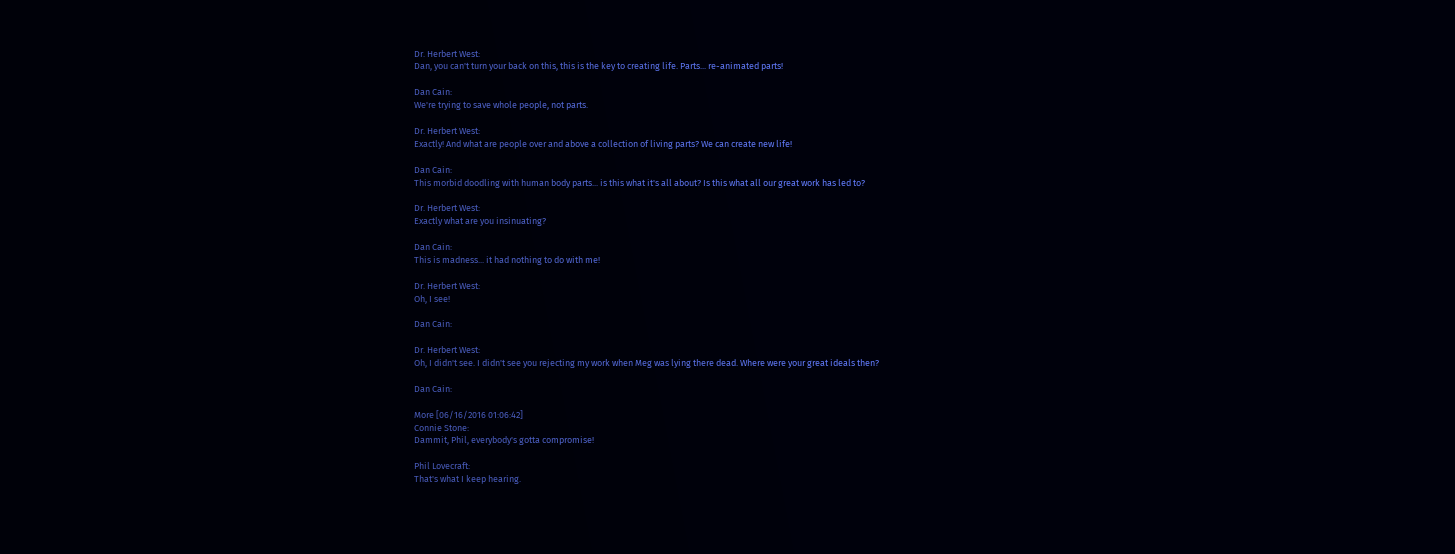Dr. Herbert West:
Dan, you can't turn your back on this, this is the key to creating life. Parts... re-animated parts!

Dan Cain:
We're trying to save whole people, not parts.

Dr. Herbert West:
Exactly! And what are people over and above a collection of living parts? We can create new life!

Dan Cain:
This morbid doodling with human body parts... is this what it's all about? Is this what all our great work has led to?

Dr. Herbert West:
Exactly what are you insinuating?

Dan Cain:
This is madness... it had nothing to do with me!

Dr. Herbert West:
Oh, I see!

Dan Cain:

Dr. Herbert West:
Oh, I didn't see. I didn't see you rejecting my work when Meg was lying there dead. Where were your great ideals then?

Dan Cain:

More [06/16/2016 01:06:42]
Connie Stone:
Dammit, Phil, everybody's gotta compromise!

Phil Lovecraft:
That's what I keep hearing.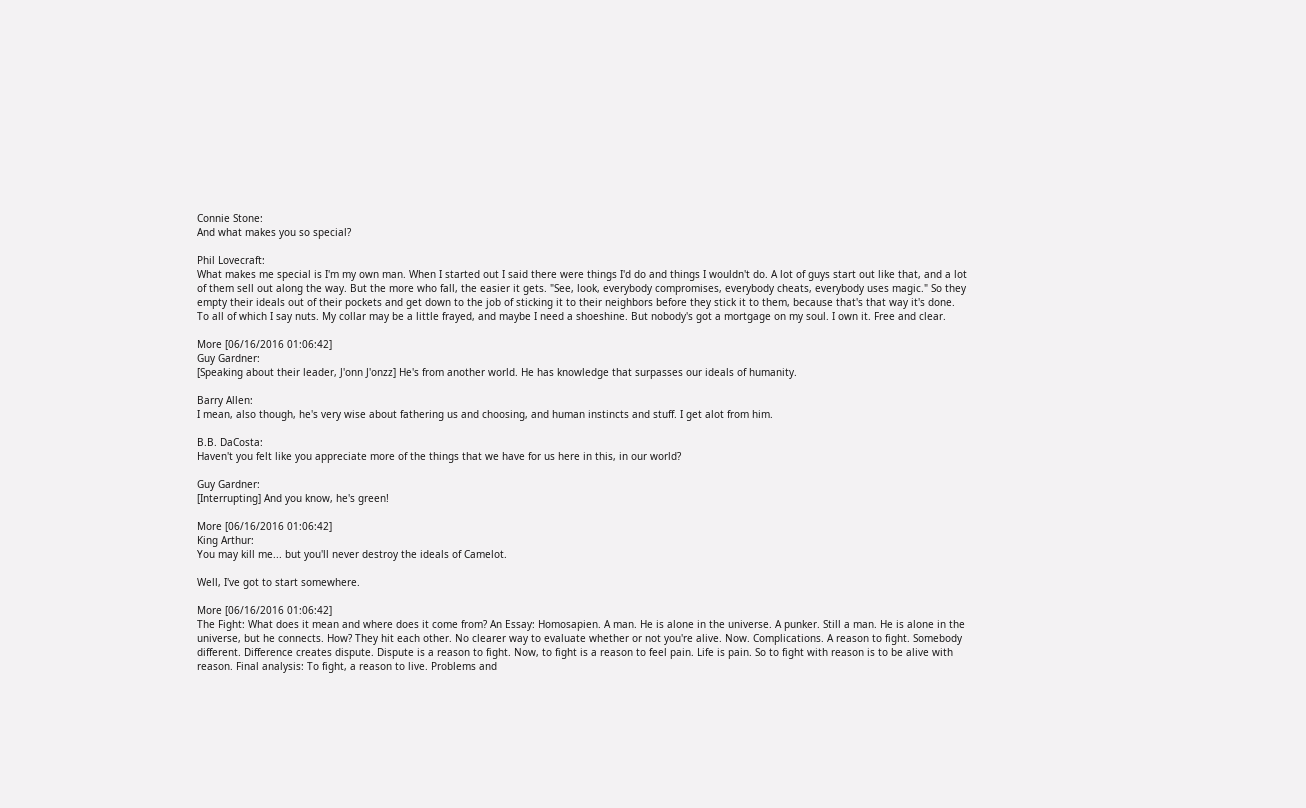Connie Stone:
And what makes you so special?

Phil Lovecraft:
What makes me special is I'm my own man. When I started out I said there were things I'd do and things I wouldn't do. A lot of guys start out like that, and a lot of them sell out along the way. But the more who fall, the easier it gets. "See, look, everybody compromises, everybody cheats, everybody uses magic." So they empty their ideals out of their pockets and get down to the job of sticking it to their neighbors before they stick it to them, because that's that way it's done. To all of which I say nuts. My collar may be a little frayed, and maybe I need a shoeshine. But nobody's got a mortgage on my soul. I own it. Free and clear.

More [06/16/2016 01:06:42]
Guy Gardner:
[Speaking about their leader, J'onn J'onzz] He's from another world. He has knowledge that surpasses our ideals of humanity.

Barry Allen:
I mean, also though, he's very wise about fathering us and choosing, and human instincts and stuff. I get alot from him.

B.B. DaCosta:
Haven't you felt like you appreciate more of the things that we have for us here in this, in our world?

Guy Gardner:
[Interrupting] And you know, he's green!

More [06/16/2016 01:06:42]
King Arthur:
You may kill me... but you'll never destroy the ideals of Camelot.

Well, I've got to start somewhere.

More [06/16/2016 01:06:42]
The Fight: What does it mean and where does it come from? An Essay: Homosapien. A man. He is alone in the universe. A punker. Still a man. He is alone in the universe, but he connects. How? They hit each other. No clearer way to evaluate whether or not you're alive. Now. Complications. A reason to fight. Somebody different. Difference creates dispute. Dispute is a reason to fight. Now, to fight is a reason to feel pain. Life is pain. So to fight with reason is to be alive with reason. Final analysis: To fight, a reason to live. Problems and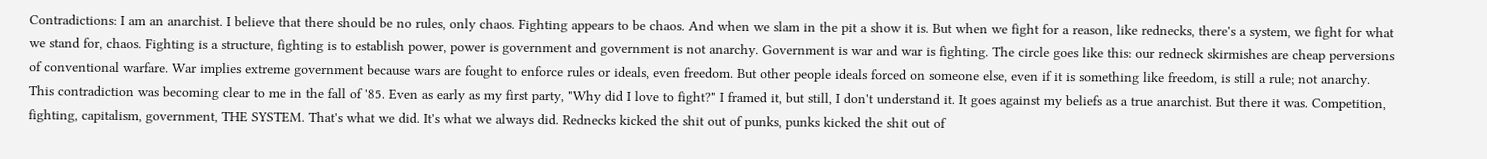Contradictions: I am an anarchist. I believe that there should be no rules, only chaos. Fighting appears to be chaos. And when we slam in the pit a show it is. But when we fight for a reason, like rednecks, there's a system, we fight for what we stand for, chaos. Fighting is a structure, fighting is to establish power, power is government and government is not anarchy. Government is war and war is fighting. The circle goes like this: our redneck skirmishes are cheap perversions of conventional warfare. War implies extreme government because wars are fought to enforce rules or ideals, even freedom. But other people ideals forced on someone else, even if it is something like freedom, is still a rule; not anarchy. This contradiction was becoming clear to me in the fall of '85. Even as early as my first party, "Why did I love to fight?" I framed it, but still, I don't understand it. It goes against my beliefs as a true anarchist. But there it was. Competition, fighting, capitalism, government, THE SYSTEM. That's what we did. It's what we always did. Rednecks kicked the shit out of punks, punks kicked the shit out of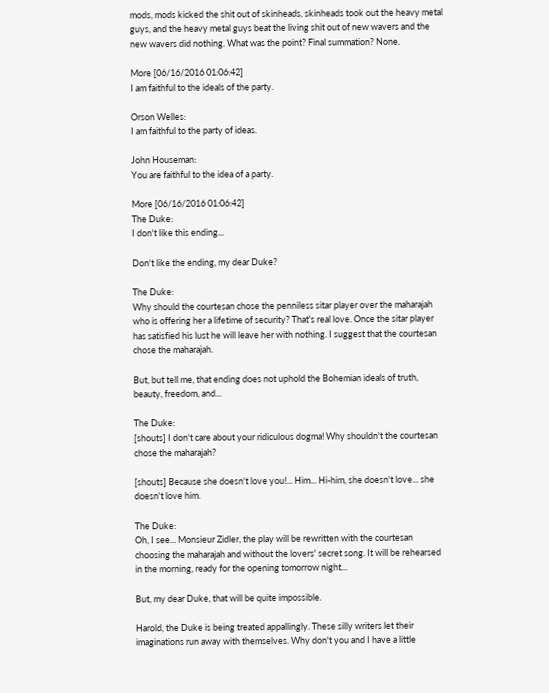mods, mods kicked the shit out of skinheads, skinheads took out the heavy metal guys, and the heavy metal guys beat the living shit out of new wavers and the new wavers did nothing. What was the point? Final summation? None.

More [06/16/2016 01:06:42]
I am faithful to the ideals of the party.

Orson Welles:
I am faithful to the party of ideas.

John Houseman:
You are faithful to the idea of a party.

More [06/16/2016 01:06:42]
The Duke:
I don't like this ending...

Don't like the ending, my dear Duke?

The Duke:
Why should the courtesan chose the penniless sitar player over the maharajah who is offering her a lifetime of security? That's real love. Once the sitar player has satisfied his lust he will leave her with nothing. I suggest that the courtesan chose the maharajah.

But, but tell me, that ending does not uphold the Bohemian ideals of truth, beauty, freedom, and...

The Duke:
[shouts] I don't care about your ridiculous dogma! Why shouldn't the courtesan chose the maharajah?

[shouts] Because she doesn't love you!... Him... Hi-him, she doesn't love... she doesn't love him.

The Duke:
Oh, I see... Monsieur Zidler, the play will be rewritten with the courtesan choosing the maharajah and without the lovers' secret song. It will be rehearsed in the morning, ready for the opening tomorrow night...

But, my dear Duke, that will be quite impossible.

Harold, the Duke is being treated appallingly. These silly writers let their imaginations run away with themselves. Why don't you and I have a little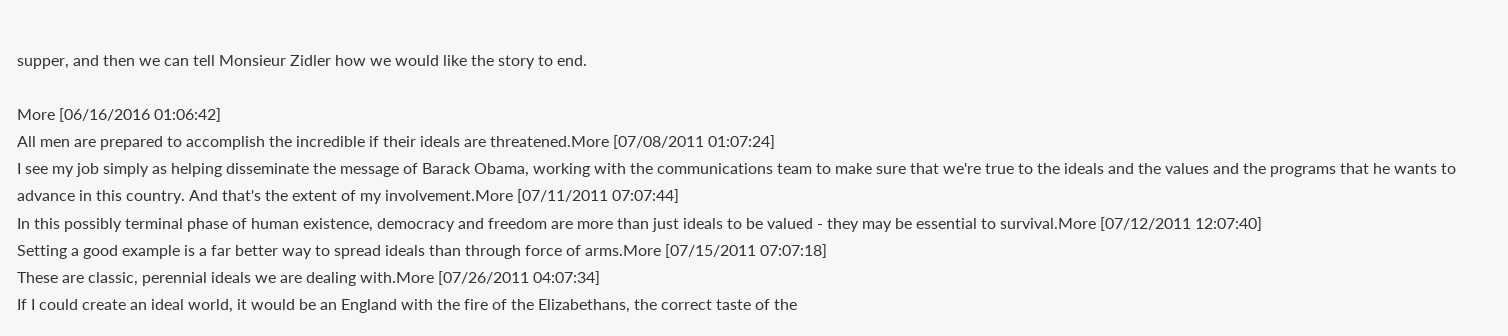supper, and then we can tell Monsieur Zidler how we would like the story to end.

More [06/16/2016 01:06:42]
All men are prepared to accomplish the incredible if their ideals are threatened.More [07/08/2011 01:07:24]
I see my job simply as helping disseminate the message of Barack Obama, working with the communications team to make sure that we're true to the ideals and the values and the programs that he wants to advance in this country. And that's the extent of my involvement.More [07/11/2011 07:07:44]
In this possibly terminal phase of human existence, democracy and freedom are more than just ideals to be valued - they may be essential to survival.More [07/12/2011 12:07:40]
Setting a good example is a far better way to spread ideals than through force of arms.More [07/15/2011 07:07:18]
These are classic, perennial ideals we are dealing with.More [07/26/2011 04:07:34]
If I could create an ideal world, it would be an England with the fire of the Elizabethans, the correct taste of the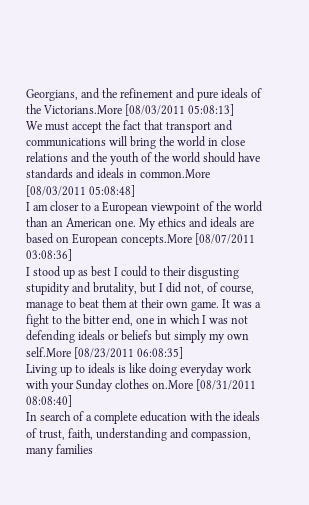Georgians, and the refinement and pure ideals of the Victorians.More [08/03/2011 05:08:13]
We must accept the fact that transport and communications will bring the world in close relations and the youth of the world should have standards and ideals in common.More [08/03/2011 05:08:48]
I am closer to a European viewpoint of the world than an American one. My ethics and ideals are based on European concepts.More [08/07/2011 03:08:36]
I stood up as best I could to their disgusting stupidity and brutality, but I did not, of course, manage to beat them at their own game. It was a fight to the bitter end, one in which I was not defending ideals or beliefs but simply my own self.More [08/23/2011 06:08:35]
Living up to ideals is like doing everyday work with your Sunday clothes on.More [08/31/2011 08:08:40]
In search of a complete education with the ideals of trust, faith, understanding and compassion, many families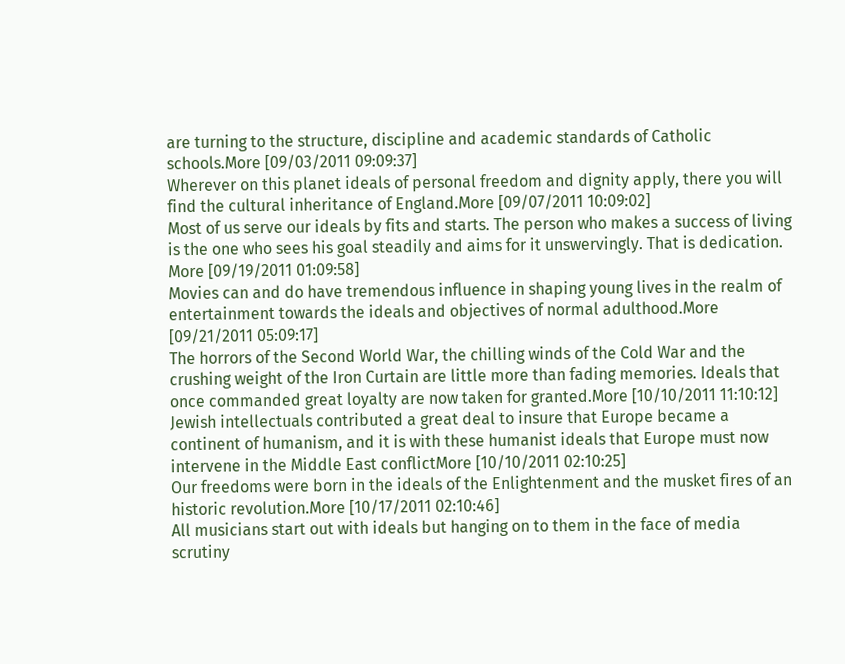are turning to the structure, discipline and academic standards of Catholic schools.More [09/03/2011 09:09:37]
Wherever on this planet ideals of personal freedom and dignity apply, there you will find the cultural inheritance of England.More [09/07/2011 10:09:02]
Most of us serve our ideals by fits and starts. The person who makes a success of living is the one who sees his goal steadily and aims for it unswervingly. That is dedication.
More [09/19/2011 01:09:58]
Movies can and do have tremendous influence in shaping young lives in the realm of entertainment towards the ideals and objectives of normal adulthood.More [09/21/2011 05:09:17]
The horrors of the Second World War, the chilling winds of the Cold War and the crushing weight of the Iron Curtain are little more than fading memories. Ideals that once commanded great loyalty are now taken for granted.More [10/10/2011 11:10:12]
Jewish intellectuals contributed a great deal to insure that Europe became a continent of humanism, and it is with these humanist ideals that Europe must now intervene in the Middle East conflictMore [10/10/2011 02:10:25]
Our freedoms were born in the ideals of the Enlightenment and the musket fires of an historic revolution.More [10/17/2011 02:10:46]
All musicians start out with ideals but hanging on to them in the face of media scrutiny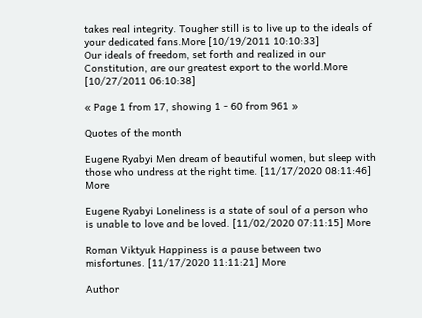takes real integrity. Tougher still is to live up to the ideals of your dedicated fans.More [10/19/2011 10:10:33]
Our ideals of freedom, set forth and realized in our Constitution, are our greatest export to the world.More [10/27/2011 06:10:38]

« Page 1 from 17, showing 1 - 60 from 961 »

Quotes of the month

Eugene Ryabyi Men dream of beautiful women, but sleep with those who undress at the right time. [11/17/2020 08:11:46] More

Eugene Ryabyi Loneliness is a state of soul of a person who is unable to love and be loved. [11/02/2020 07:11:15] More

Roman Viktyuk Happiness is a pause between two misfortunes. [11/17/2020 11:11:21] More

Author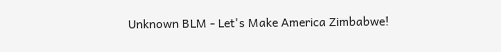Unknown BLM - Let's Make America Zimbabwe!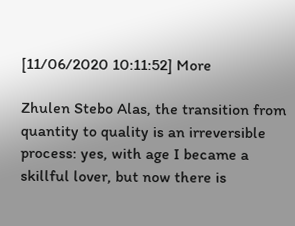[11/06/2020 10:11:52] More

Zhulen Stebo Alas, the transition from quantity to quality is an irreversible process: yes, with age I became a skillful lover, but now there is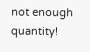not enough quantity!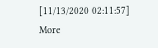[11/13/2020 02:11:57] More